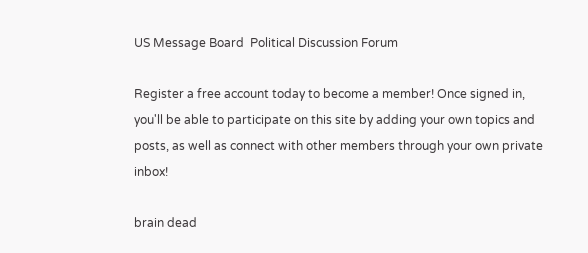US Message Board  Political Discussion Forum

Register a free account today to become a member! Once signed in, you'll be able to participate on this site by adding your own topics and posts, as well as connect with other members through your own private inbox!

brain dead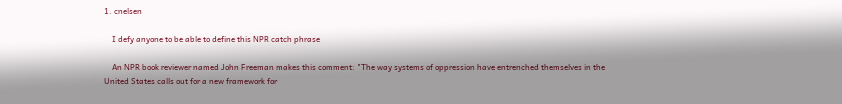1. cnelsen

    I defy anyone to be able to define this NPR catch phrase

    An NPR book reviewer named John Freeman makes this comment: "The way systems of oppression have entrenched themselves in the United States calls out for a new framework for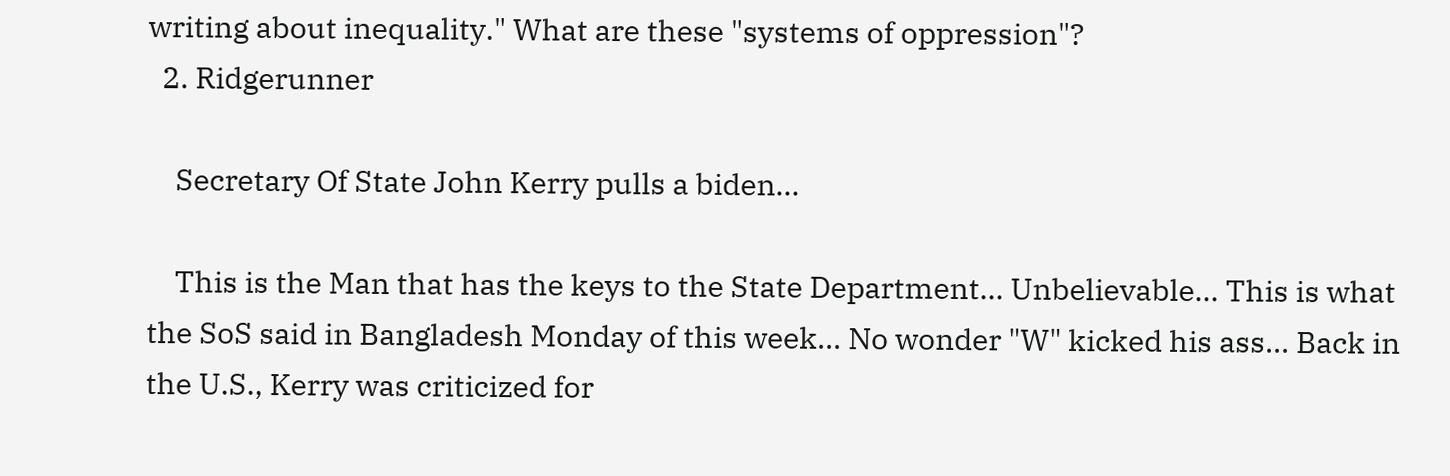writing about inequality." What are these "systems of oppression"?
  2. Ridgerunner

    Secretary Of State John Kerry pulls a biden...

    This is the Man that has the keys to the State Department... Unbelievable... This is what the SoS said in Bangladesh Monday of this week... No wonder "W" kicked his ass... Back in the U.S., Kerry was criticized for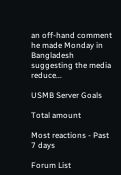an off-hand comment he made Monday in Bangladesh suggesting the media reduce...

USMB Server Goals

Total amount

Most reactions - Past 7 days

Forum List